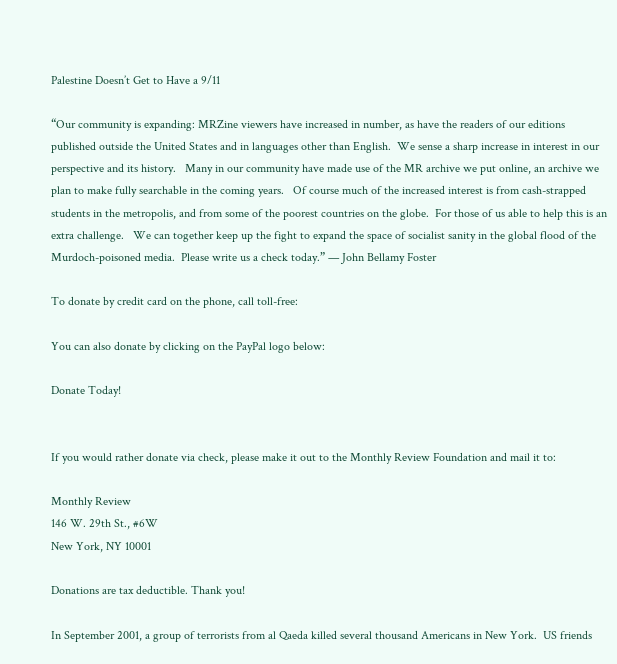Palestine Doesn’t Get to Have a 9/11

“Our community is expanding: MRZine viewers have increased in number, as have the readers of our editions published outside the United States and in languages other than English.  We sense a sharp increase in interest in our perspective and its history.   Many in our community have made use of the MR archive we put online, an archive we plan to make fully searchable in the coming years.   Of course much of the increased interest is from cash-strapped students in the metropolis, and from some of the poorest countries on the globe.  For those of us able to help this is an extra challenge.   We can together keep up the fight to expand the space of socialist sanity in the global flood of the Murdoch-poisoned media.  Please write us a check today.” — John Bellamy Foster

To donate by credit card on the phone, call toll-free:

You can also donate by clicking on the PayPal logo below:

Donate Today!


If you would rather donate via check, please make it out to the Monthly Review Foundation and mail it to:

Monthly Review
146 W. 29th St., #6W
New York, NY 10001

Donations are tax deductible. Thank you!

In September 2001, a group of terrorists from al Qaeda killed several thousand Americans in New York.  US friends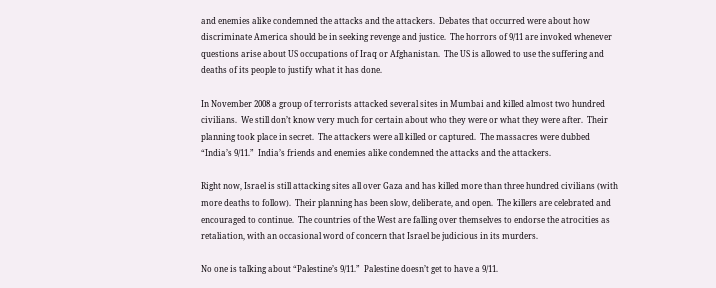and enemies alike condemned the attacks and the attackers.  Debates that occurred were about how discriminate America should be in seeking revenge and justice.  The horrors of 9/11 are invoked whenever questions arise about US occupations of Iraq or Afghanistan.  The US is allowed to use the suffering and deaths of its people to justify what it has done.

In November 2008 a group of terrorists attacked several sites in Mumbai and killed almost two hundred civilians.  We still don’t know very much for certain about who they were or what they were after.  Their planning took place in secret.  The attackers were all killed or captured.  The massacres were dubbed “India’s 9/11.”  India’s friends and enemies alike condemned the attacks and the attackers.

Right now, Israel is still attacking sites all over Gaza and has killed more than three hundred civilians (with more deaths to follow).  Their planning has been slow, deliberate, and open.  The killers are celebrated and encouraged to continue.  The countries of the West are falling over themselves to endorse the atrocities as retaliation, with an occasional word of concern that Israel be judicious in its murders.

No one is talking about “Palestine’s 9/11.”  Palestine doesn’t get to have a 9/11.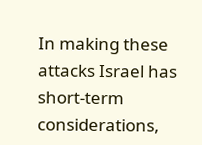In making these attacks Israel has short-term considerations,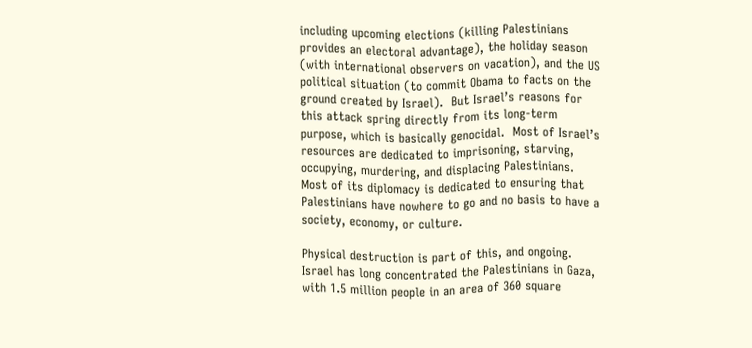including upcoming elections (killing Palestinians provides an electoral advantage), the holiday season (with international observers on vacation), and the US political situation (to commit Obama to facts on the ground created by Israel).  But Israel’s reasons for this attack spring directly from its long-term purpose, which is basically genocidal.  Most of Israel’s resources are dedicated to imprisoning, starving, occupying, murdering, and displacing Palestinians.  Most of its diplomacy is dedicated to ensuring that Palestinians have nowhere to go and no basis to have a society, economy, or culture.

Physical destruction is part of this, and ongoing.  Israel has long concentrated the Palestinians in Gaza, with 1.5 million people in an area of 360 square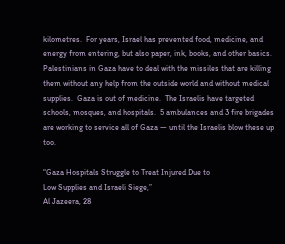kilometres.  For years, Israel has prevented food, medicine, and energy from entering, but also paper, ink, books, and other basics.  Palestinians in Gaza have to deal with the missiles that are killing them without any help from the outside world and without medical supplies.  Gaza is out of medicine.  The Israelis have targeted schools, mosques, and hospitals.  5 ambulances and 3 fire brigades are working to service all of Gaza — until the Israelis blow these up too.

“Gaza Hospitals Struggle to Treat Injured Due to
Low Supplies and Israeli Siege,”
Al Jazeera, 28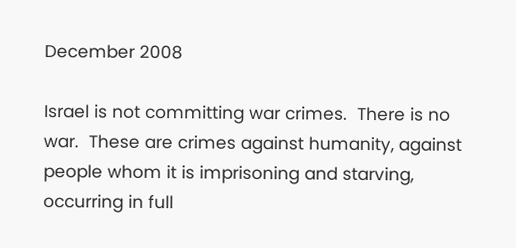December 2008

Israel is not committing war crimes.  There is no war.  These are crimes against humanity, against people whom it is imprisoning and starving, occurring in full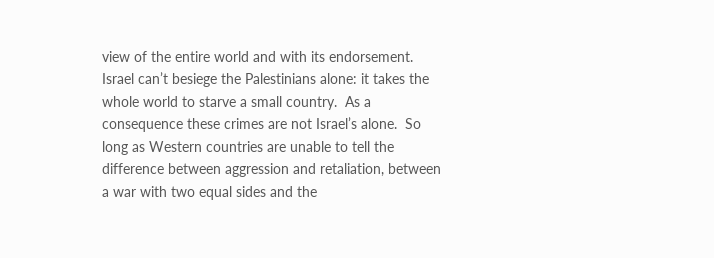view of the entire world and with its endorsement.  Israel can’t besiege the Palestinians alone: it takes the whole world to starve a small country.  As a consequence these crimes are not Israel’s alone.  So long as Western countries are unable to tell the difference between aggression and retaliation, between a war with two equal sides and the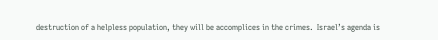destruction of a helpless population, they will be accomplices in the crimes.  Israel’s agenda is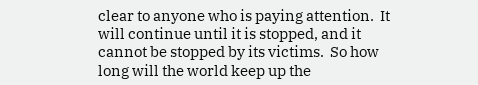clear to anyone who is paying attention.  It will continue until it is stopped, and it cannot be stopped by its victims.  So how long will the world keep up the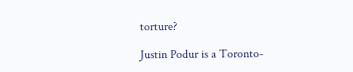torture?

Justin Podur is a Toronto-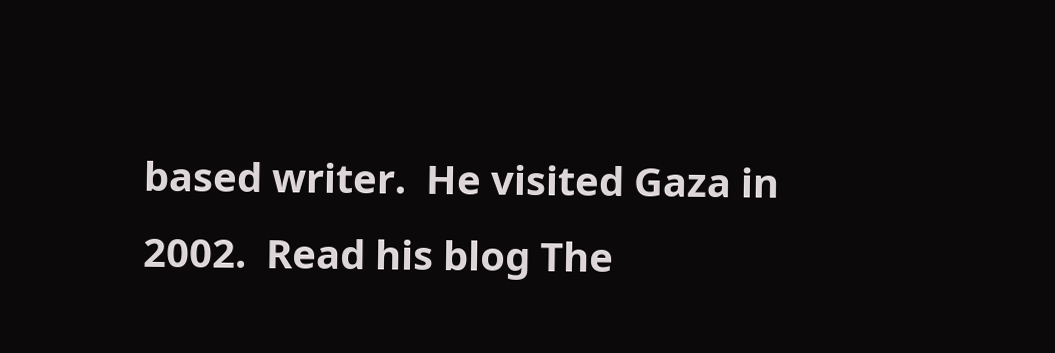based writer.  He visited Gaza in 2002.  Read his blog The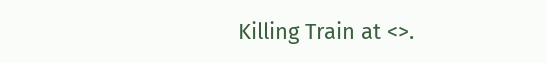Killing Train at <>.